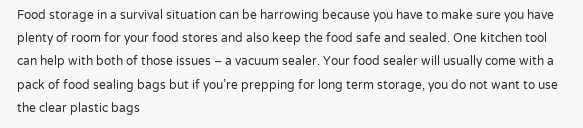Food storage in a survival situation can be harrowing because you have to make sure you have plenty of room for your food stores and also keep the food safe and sealed. One kitchen tool can help with both of those issues – a vacuum sealer. Your food sealer will usually come with a pack of food sealing bags but if you’re prepping for long term storage, you do not want to use the clear plastic bags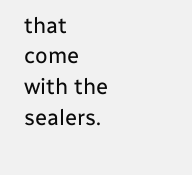that come with the sealers.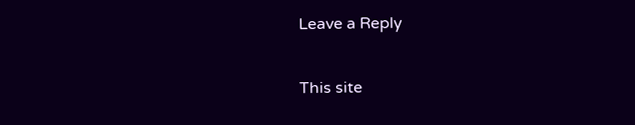Leave a Reply

This site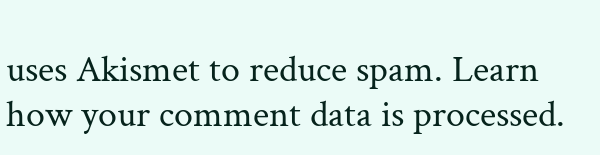uses Akismet to reduce spam. Learn how your comment data is processed.